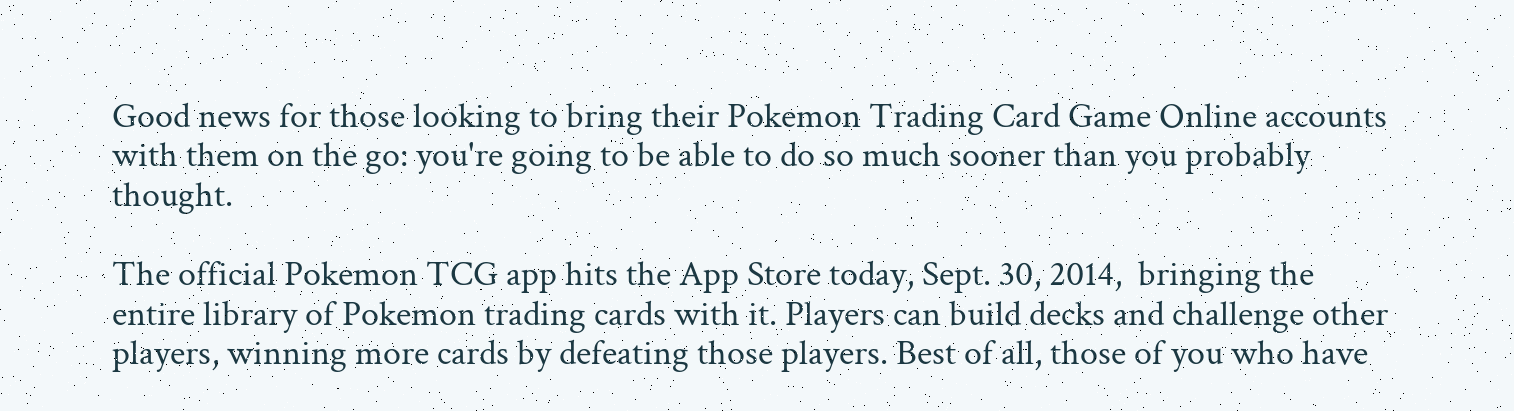Good news for those looking to bring their Pokemon Trading Card Game Online accounts with them on the go: you're going to be able to do so much sooner than you probably thought.

The official Pokemon TCG app hits the App Store today, Sept. 30, 2014,  bringing the entire library of Pokemon trading cards with it. Players can build decks and challenge other players, winning more cards by defeating those players. Best of all, those of you who have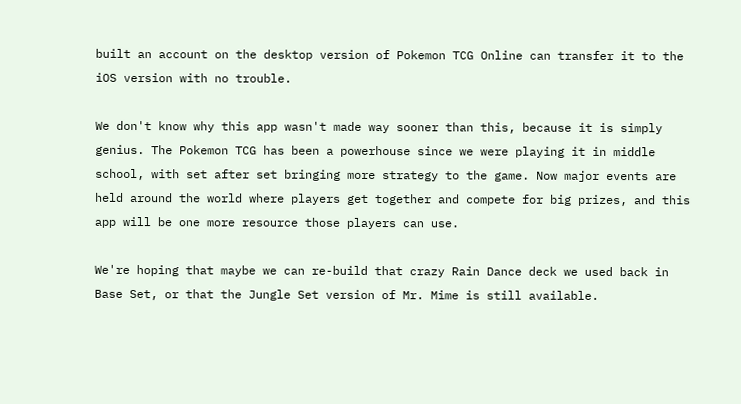built an account on the desktop version of Pokemon TCG Online can transfer it to the iOS version with no trouble.

We don't know why this app wasn't made way sooner than this, because it is simply genius. The Pokemon TCG has been a powerhouse since we were playing it in middle school, with set after set bringing more strategy to the game. Now major events are held around the world where players get together and compete for big prizes, and this app will be one more resource those players can use.

We're hoping that maybe we can re-build that crazy Rain Dance deck we used back in Base Set, or that the Jungle Set version of Mr. Mime is still available.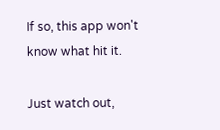If so, this app won't know what hit it.

Just watch out,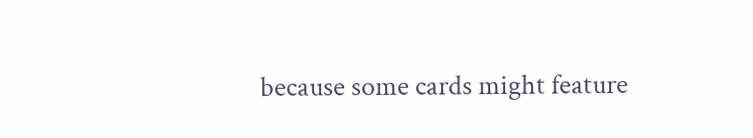because some cards might feature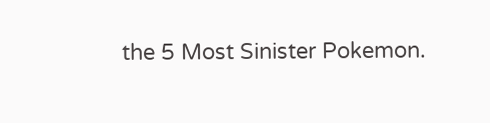the 5 Most Sinister Pokemon.